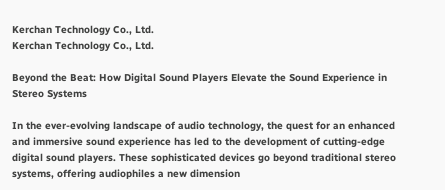Kerchan Technology Co., Ltd.
Kerchan Technology Co., Ltd.

Beyond the Beat: How Digital Sound Players Elevate the Sound Experience in Stereo Systems

In the ever-evolving landscape of audio technology, the quest for an enhanced and immersive sound experience has led to the development of cutting-edge digital sound players. These sophisticated devices go beyond traditional stereo systems, offering audiophiles a new dimension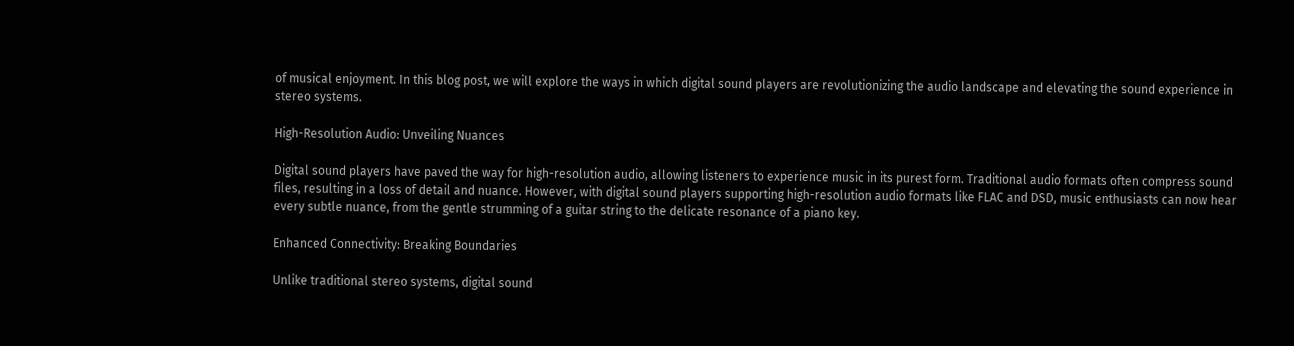of musical enjoyment. In this blog post, we will explore the ways in which digital sound players are revolutionizing the audio landscape and elevating the sound experience in stereo systems.

High-Resolution Audio: Unveiling Nuances

Digital sound players have paved the way for high-resolution audio, allowing listeners to experience music in its purest form. Traditional audio formats often compress sound files, resulting in a loss of detail and nuance. However, with digital sound players supporting high-resolution audio formats like FLAC and DSD, music enthusiasts can now hear every subtle nuance, from the gentle strumming of a guitar string to the delicate resonance of a piano key.

Enhanced Connectivity: Breaking Boundaries

Unlike traditional stereo systems, digital sound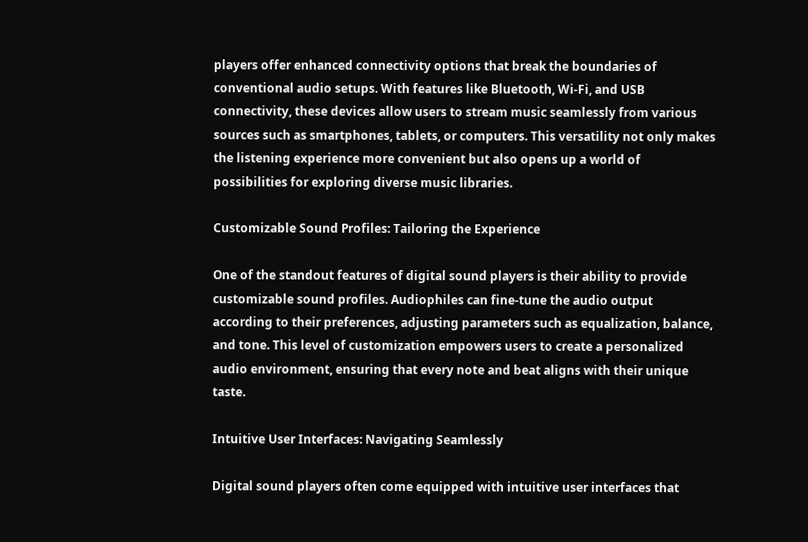players offer enhanced connectivity options that break the boundaries of conventional audio setups. With features like Bluetooth, Wi-Fi, and USB connectivity, these devices allow users to stream music seamlessly from various sources such as smartphones, tablets, or computers. This versatility not only makes the listening experience more convenient but also opens up a world of possibilities for exploring diverse music libraries.

Customizable Sound Profiles: Tailoring the Experience

One of the standout features of digital sound players is their ability to provide customizable sound profiles. Audiophiles can fine-tune the audio output according to their preferences, adjusting parameters such as equalization, balance, and tone. This level of customization empowers users to create a personalized audio environment, ensuring that every note and beat aligns with their unique taste.

Intuitive User Interfaces: Navigating Seamlessly

Digital sound players often come equipped with intuitive user interfaces that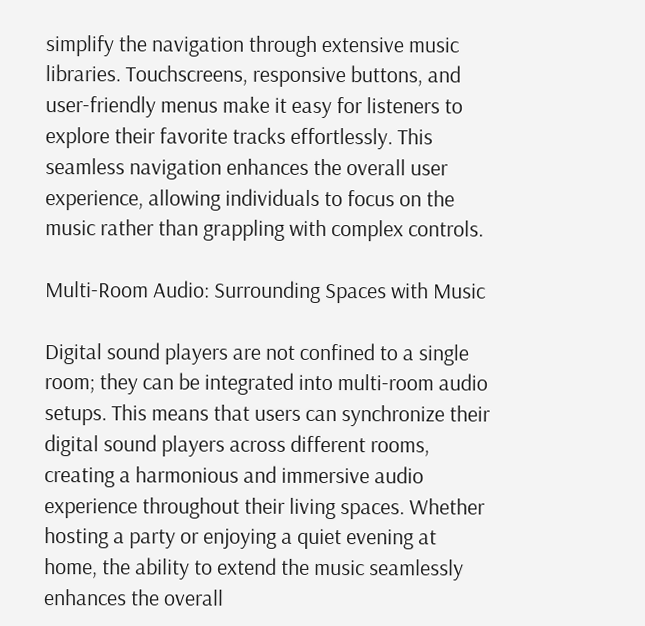simplify the navigation through extensive music libraries. Touchscreens, responsive buttons, and user-friendly menus make it easy for listeners to explore their favorite tracks effortlessly. This seamless navigation enhances the overall user experience, allowing individuals to focus on the music rather than grappling with complex controls.

Multi-Room Audio: Surrounding Spaces with Music

Digital sound players are not confined to a single room; they can be integrated into multi-room audio setups. This means that users can synchronize their digital sound players across different rooms, creating a harmonious and immersive audio experience throughout their living spaces. Whether hosting a party or enjoying a quiet evening at home, the ability to extend the music seamlessly enhances the overall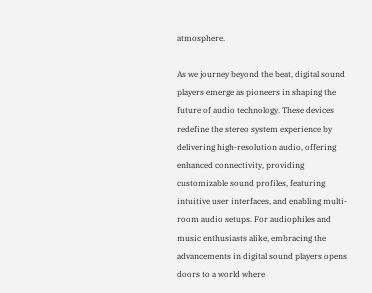atmosphere.

As we journey beyond the beat, digital sound players emerge as pioneers in shaping the future of audio technology. These devices redefine the stereo system experience by delivering high-resolution audio, offering enhanced connectivity, providing customizable sound profiles, featuring intuitive user interfaces, and enabling multi-room audio setups. For audiophiles and music enthusiasts alike, embracing the advancements in digital sound players opens doors to a world where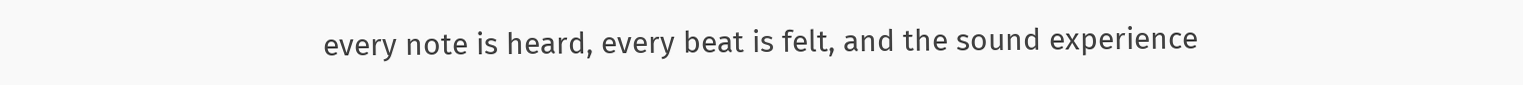every note is heard, every beat is felt, and the sound experience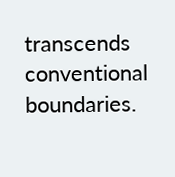transcends conventional boundaries.